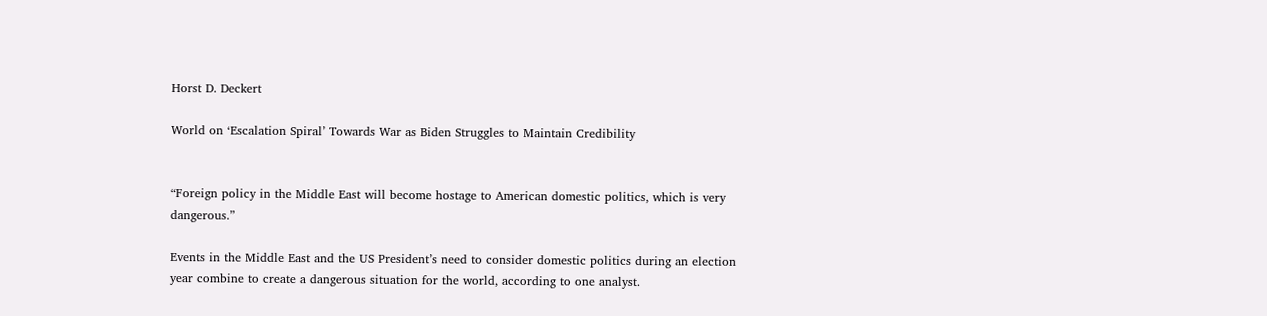Horst D. Deckert

World on ‘Escalation Spiral’ Towards War as Biden Struggles to Maintain Credibility


“Foreign policy in the Middle East will become hostage to American domestic politics, which is very dangerous.”

Events in the Middle East and the US President’s need to consider domestic politics during an election year combine to create a dangerous situation for the world, according to one analyst.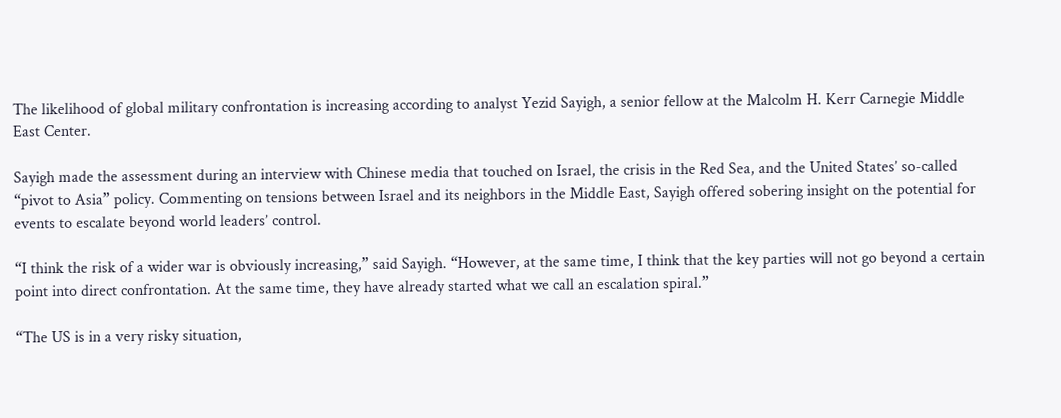The likelihood of global military confrontation is increasing according to analyst Yezid Sayigh, a senior fellow at the Malcolm H. Kerr Carnegie Middle East Center.

Sayigh made the assessment during an interview with Chinese media that touched on Israel, the crisis in the Red Sea, and the United States’ so-called “pivot to Asia” policy. Commenting on tensions between Israel and its neighbors in the Middle East, Sayigh offered sobering insight on the potential for events to escalate beyond world leaders’ control.

“I think the risk of a wider war is obviously increasing,” said Sayigh. “However, at the same time, I think that the key parties will not go beyond a certain point into direct confrontation. At the same time, they have already started what we call an escalation spiral.”

“The US is in a very risky situation,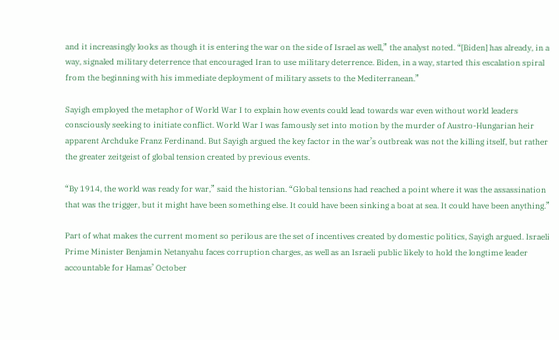and it increasingly looks as though it is entering the war on the side of Israel as well,” the analyst noted. “[Biden] has already, in a way, signaled military deterrence that encouraged Iran to use military deterrence. Biden, in a way, started this escalation spiral from the beginning with his immediate deployment of military assets to the Mediterranean.”

Sayigh employed the metaphor of World War I to explain how events could lead towards war even without world leaders consciously seeking to initiate conflict. World War I was famously set into motion by the murder of Austro-Hungarian heir apparent Archduke Franz Ferdinand. But Sayigh argued the key factor in the war’s outbreak was not the killing itself, but rather the greater zeitgeist of global tension created by previous events.

“By 1914, the world was ready for war,” said the historian. “Global tensions had reached a point where it was the assassination that was the trigger, but it might have been something else. It could have been sinking a boat at sea. It could have been anything.”

Part of what makes the current moment so perilous are the set of incentives created by domestic politics, Sayigh argued. Israeli Prime Minister Benjamin Netanyahu faces corruption charges, as well as an Israeli public likely to hold the longtime leader accountable for Hamas’ October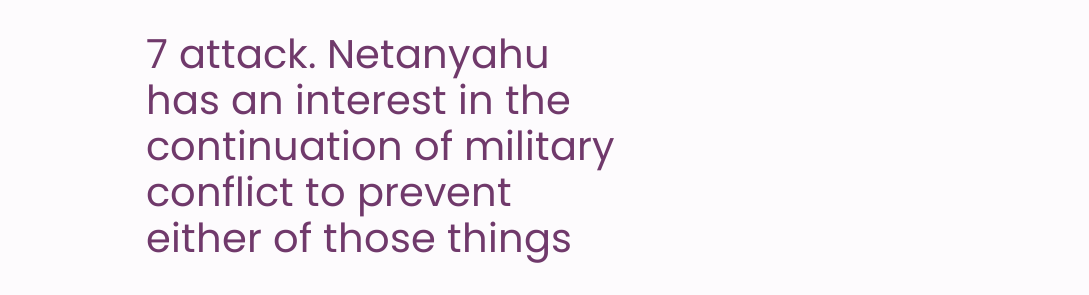7 attack. Netanyahu has an interest in the continuation of military conflict to prevent either of those things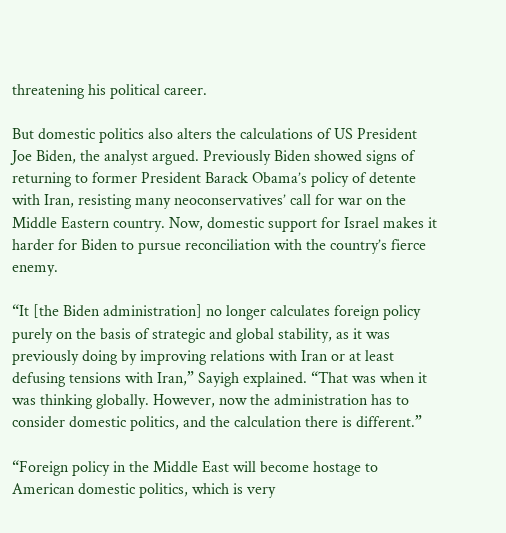threatening his political career.

But domestic politics also alters the calculations of US President Joe Biden, the analyst argued. Previously Biden showed signs of returning to former President Barack Obama’s policy of detente with Iran, resisting many neoconservatives’ call for war on the Middle Eastern country. Now, domestic support for Israel makes it harder for Biden to pursue reconciliation with the country’s fierce enemy.

“It [the Biden administration] no longer calculates foreign policy purely on the basis of strategic and global stability, as it was previously doing by improving relations with Iran or at least defusing tensions with Iran,” Sayigh explained. “That was when it was thinking globally. However, now the administration has to consider domestic politics, and the calculation there is different.”

“Foreign policy in the Middle East will become hostage to American domestic politics, which is very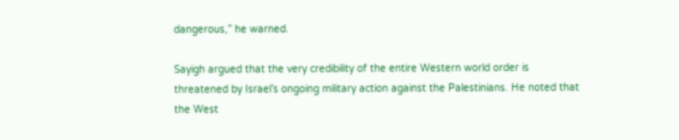dangerous,” he warned.

Sayigh argued that the very credibility of the entire Western world order is threatened by Israel’s ongoing military action against the Palestinians. He noted that the West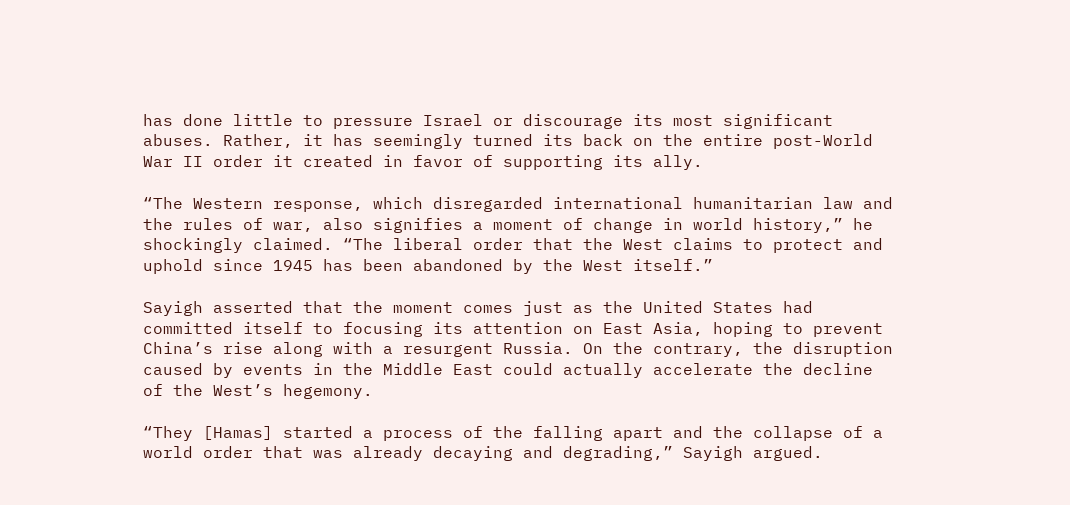has done little to pressure Israel or discourage its most significant abuses. Rather, it has seemingly turned its back on the entire post-World War II order it created in favor of supporting its ally.

“The Western response, which disregarded international humanitarian law and the rules of war, also signifies a moment of change in world history,” he shockingly claimed. “The liberal order that the West claims to protect and uphold since 1945 has been abandoned by the West itself.”

Sayigh asserted that the moment comes just as the United States had committed itself to focusing its attention on East Asia, hoping to prevent China’s rise along with a resurgent Russia. On the contrary, the disruption caused by events in the Middle East could actually accelerate the decline of the West’s hegemony.

“They [Hamas] started a process of the falling apart and the collapse of a world order that was already decaying and degrading,” Sayigh argued.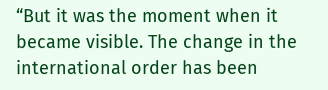“But it was the moment when it became visible. The change in the international order has been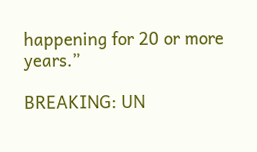happening for 20 or more years.”

BREAKING: UN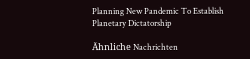Planning New Pandemic To Establish Planetary Dictatorship

Ähnliche Nachrichten